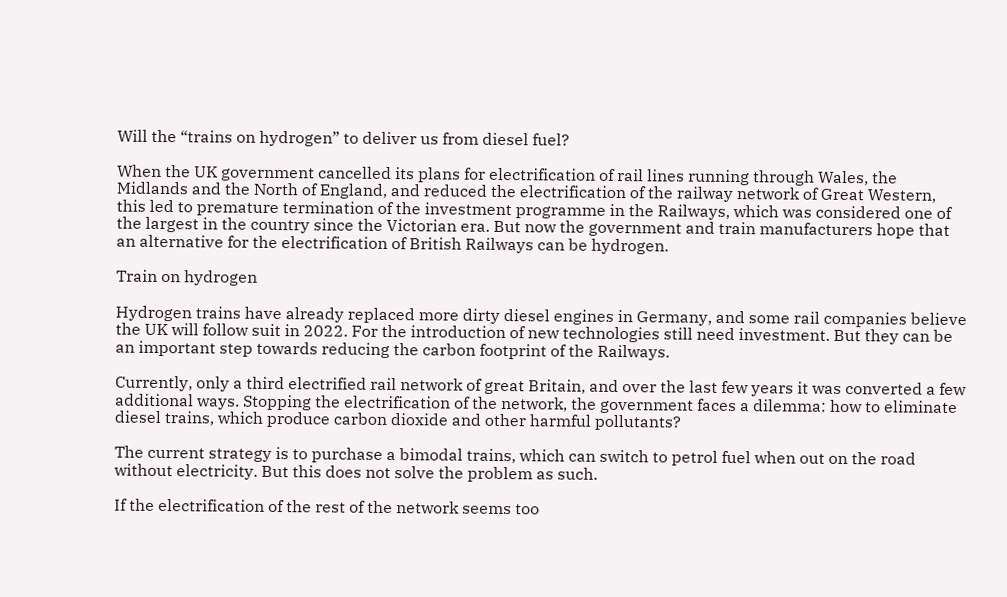Will the “trains on hydrogen” to deliver us from diesel fuel?

When the UK government cancelled its plans for electrification of rail lines running through Wales, the Midlands and the North of England, and reduced the electrification of the railway network of Great Western, this led to premature termination of the investment programme in the Railways, which was considered one of the largest in the country since the Victorian era. But now the government and train manufacturers hope that an alternative for the electrification of British Railways can be hydrogen.

Train on hydrogen

Hydrogen trains have already replaced more dirty diesel engines in Germany, and some rail companies believe the UK will follow suit in 2022. For the introduction of new technologies still need investment. But they can be an important step towards reducing the carbon footprint of the Railways.

Currently, only a third electrified rail network of great Britain, and over the last few years it was converted a few additional ways. Stopping the electrification of the network, the government faces a dilemma: how to eliminate diesel trains, which produce carbon dioxide and other harmful pollutants?

The current strategy is to purchase a bimodal trains, which can switch to petrol fuel when out on the road without electricity. But this does not solve the problem as such.

If the electrification of the rest of the network seems too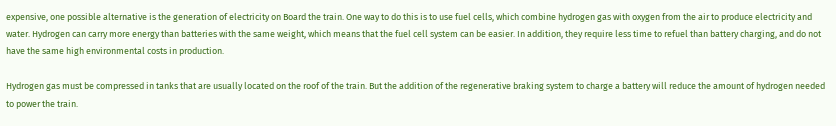expensive, one possible alternative is the generation of electricity on Board the train. One way to do this is to use fuel cells, which combine hydrogen gas with oxygen from the air to produce electricity and water. Hydrogen can carry more energy than batteries with the same weight, which means that the fuel cell system can be easier. In addition, they require less time to refuel than battery charging, and do not have the same high environmental costs in production.

Hydrogen gas must be compressed in tanks that are usually located on the roof of the train. But the addition of the regenerative braking system to charge a battery will reduce the amount of hydrogen needed to power the train.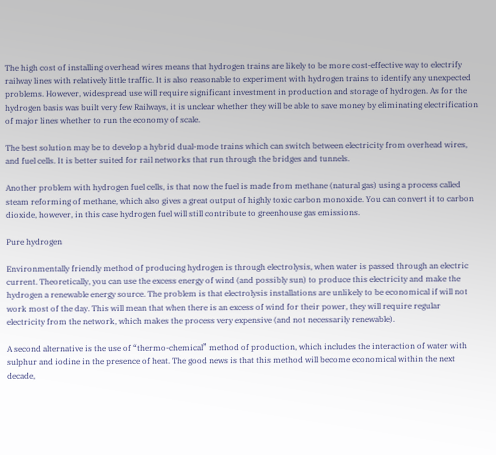The high cost of installing overhead wires means that hydrogen trains are likely to be more cost-effective way to electrify railway lines with relatively little traffic. It is also reasonable to experiment with hydrogen trains to identify any unexpected problems. However, widespread use will require significant investment in production and storage of hydrogen. As for the hydrogen basis was built very few Railways, it is unclear whether they will be able to save money by eliminating electrification of major lines whether to run the economy of scale.

The best solution may be to develop a hybrid dual-mode trains which can switch between electricity from overhead wires, and fuel cells. It is better suited for rail networks that run through the bridges and tunnels.

Another problem with hydrogen fuel cells, is that now the fuel is made from methane (natural gas) using a process called steam reforming of methane, which also gives a great output of highly toxic carbon monoxide. You can convert it to carbon dioxide, however, in this case hydrogen fuel will still contribute to greenhouse gas emissions.

Pure hydrogen

Environmentally friendly method of producing hydrogen is through electrolysis, when water is passed through an electric current. Theoretically, you can use the excess energy of wind (and possibly sun) to produce this electricity and make the hydrogen a renewable energy source. The problem is that electrolysis installations are unlikely to be economical if will not work most of the day. This will mean that when there is an excess of wind for their power, they will require regular electricity from the network, which makes the process very expensive (and not necessarily renewable).

A second alternative is the use of “thermo-chemical” method of production, which includes the interaction of water with sulphur and iodine in the presence of heat. The good news is that this method will become economical within the next decade,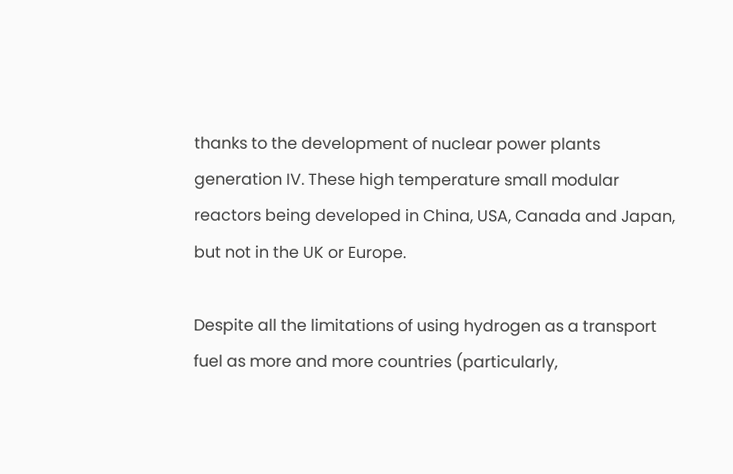thanks to the development of nuclear power plants generation IV. These high temperature small modular reactors being developed in China, USA, Canada and Japan, but not in the UK or Europe.

Despite all the limitations of using hydrogen as a transport fuel as more and more countries (particularly,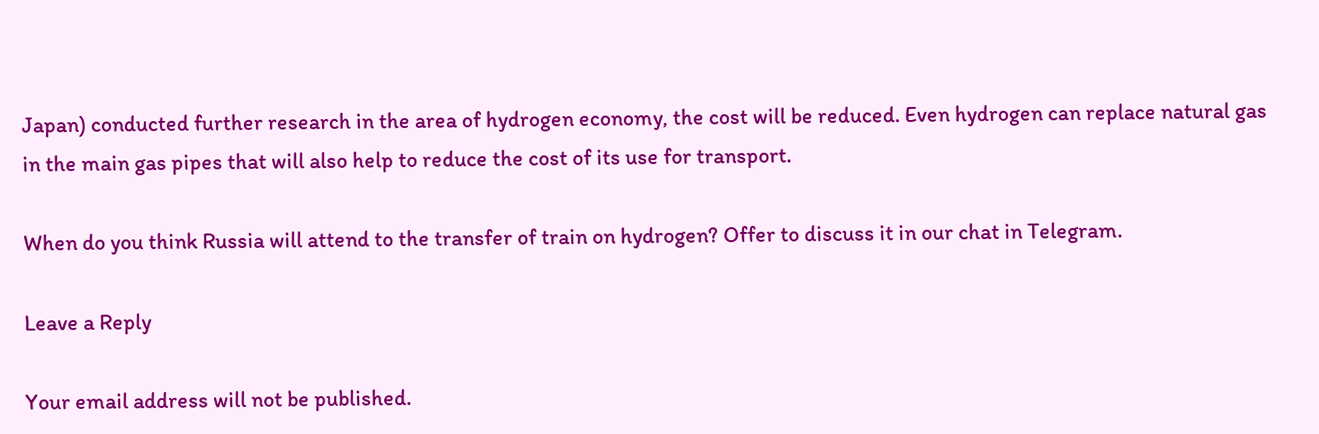Japan) conducted further research in the area of hydrogen economy, the cost will be reduced. Even hydrogen can replace natural gas in the main gas pipes that will also help to reduce the cost of its use for transport.

When do you think Russia will attend to the transfer of train on hydrogen? Offer to discuss it in our chat in Telegram.

Leave a Reply

Your email address will not be published.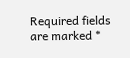Required fields are marked *